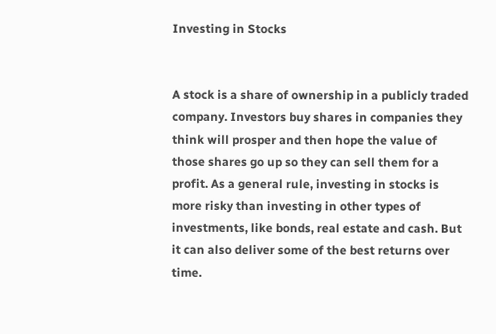Investing in Stocks


A stock is a share of ownership in a publicly traded company. Investors buy shares in companies they think will prosper and then hope the value of those shares go up so they can sell them for a profit. As a general rule, investing in stocks is more risky than investing in other types of investments, like bonds, real estate and cash. But it can also deliver some of the best returns over time.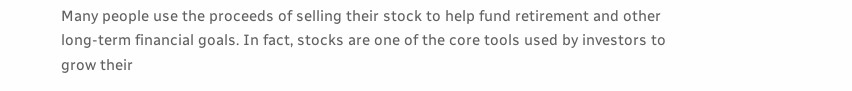Many people use the proceeds of selling their stock to help fund retirement and other long-term financial goals. In fact, stocks are one of the core tools used by investors to grow their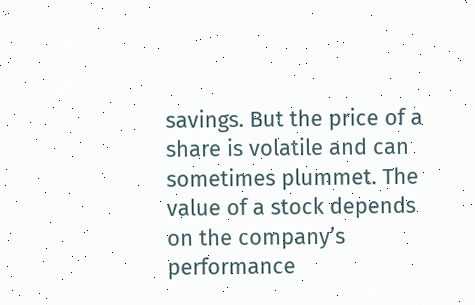savings. But the price of a share is volatile and can sometimes plummet. The value of a stock depends on the company’s performance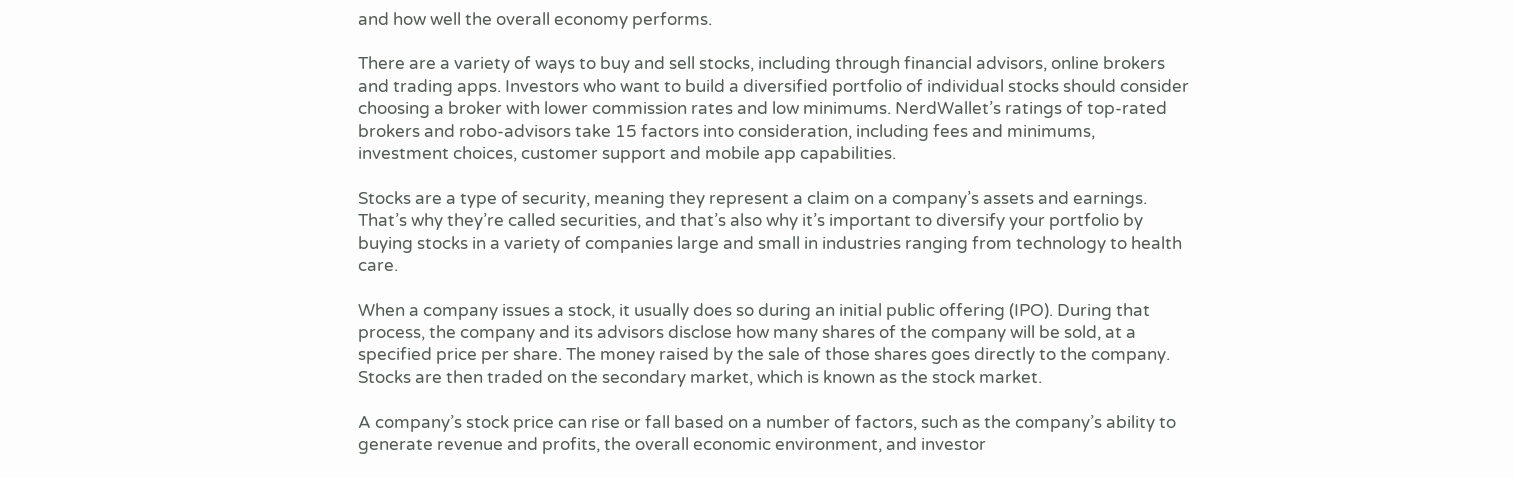and how well the overall economy performs.

There are a variety of ways to buy and sell stocks, including through financial advisors, online brokers and trading apps. Investors who want to build a diversified portfolio of individual stocks should consider choosing a broker with lower commission rates and low minimums. NerdWallet’s ratings of top-rated brokers and robo-advisors take 15 factors into consideration, including fees and minimums, investment choices, customer support and mobile app capabilities.

Stocks are a type of security, meaning they represent a claim on a company’s assets and earnings. That’s why they’re called securities, and that’s also why it’s important to diversify your portfolio by buying stocks in a variety of companies large and small in industries ranging from technology to health care.

When a company issues a stock, it usually does so during an initial public offering (IPO). During that process, the company and its advisors disclose how many shares of the company will be sold, at a specified price per share. The money raised by the sale of those shares goes directly to the company. Stocks are then traded on the secondary market, which is known as the stock market.

A company’s stock price can rise or fall based on a number of factors, such as the company’s ability to generate revenue and profits, the overall economic environment, and investor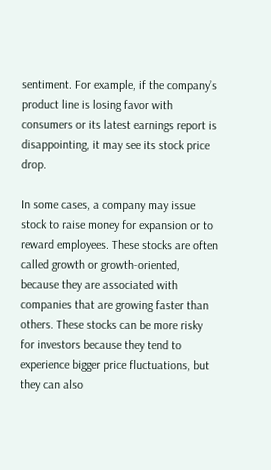sentiment. For example, if the company’s product line is losing favor with consumers or its latest earnings report is disappointing, it may see its stock price drop.

In some cases, a company may issue stock to raise money for expansion or to reward employees. These stocks are often called growth or growth-oriented, because they are associated with companies that are growing faster than others. These stocks can be more risky for investors because they tend to experience bigger price fluctuations, but they can also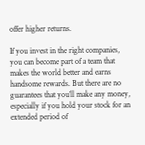offer higher returns.

If you invest in the right companies, you can become part of a team that makes the world better and earns handsome rewards. But there are no guarantees that you’ll make any money, especially if you hold your stock for an extended period of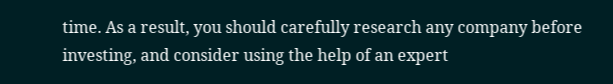time. As a result, you should carefully research any company before investing, and consider using the help of an expert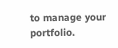to manage your portfolio.